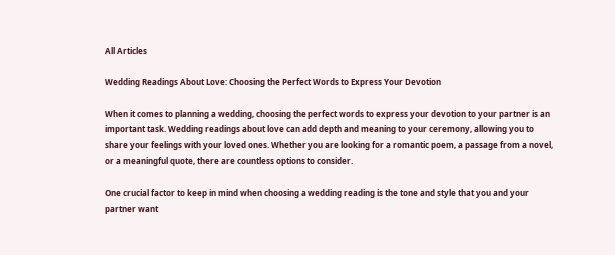All Articles

Wedding Readings About Love: Choosing the Perfect Words to Express Your Devotion

When it comes to planning a wedding, choosing the perfect words to express your devotion to your partner is an important task. Wedding readings about love can add depth and meaning to your ceremony, allowing you to share your feelings with your loved ones. Whether you are looking for a romantic poem, a passage from a novel, or a meaningful quote, there are countless options to consider.

One crucial factor to keep in mind when choosing a wedding reading is the tone and style that you and your partner want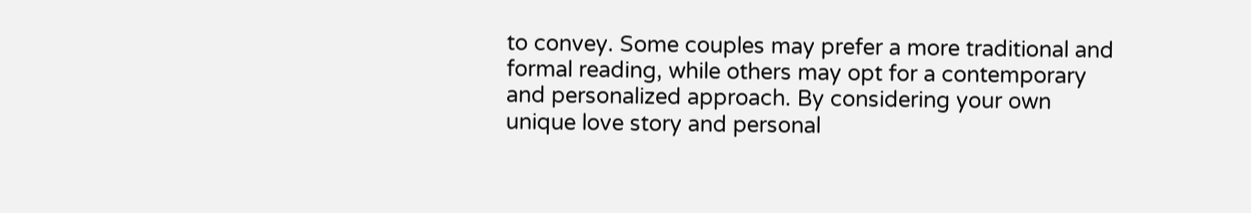to convey. Some couples may prefer a more traditional and formal reading, while others may opt for a contemporary and personalized approach. By considering your own unique love story and personal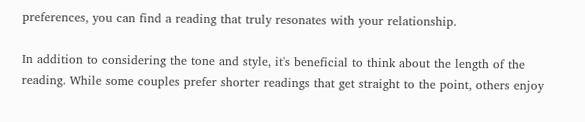preferences, you can find a reading that truly resonates with your relationship.

In addition to considering the tone and style, it's beneficial to think about the length of the reading. While some couples prefer shorter readings that get straight to the point, others enjoy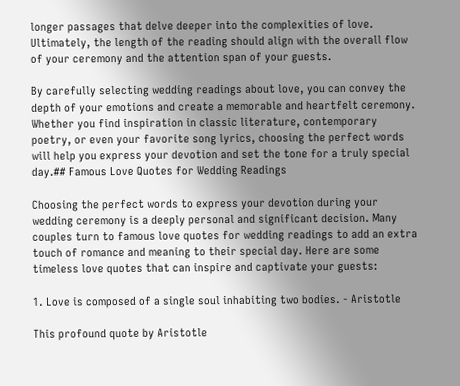longer passages that delve deeper into the complexities of love. Ultimately, the length of the reading should align with the overall flow of your ceremony and the attention span of your guests.

By carefully selecting wedding readings about love, you can convey the depth of your emotions and create a memorable and heartfelt ceremony. Whether you find inspiration in classic literature, contemporary poetry, or even your favorite song lyrics, choosing the perfect words will help you express your devotion and set the tone for a truly special day.## Famous Love Quotes for Wedding Readings

Choosing the perfect words to express your devotion during your wedding ceremony is a deeply personal and significant decision. Many couples turn to famous love quotes for wedding readings to add an extra touch of romance and meaning to their special day. Here are some timeless love quotes that can inspire and captivate your guests:

1. Love is composed of a single soul inhabiting two bodies. - Aristotle

This profound quote by Aristotle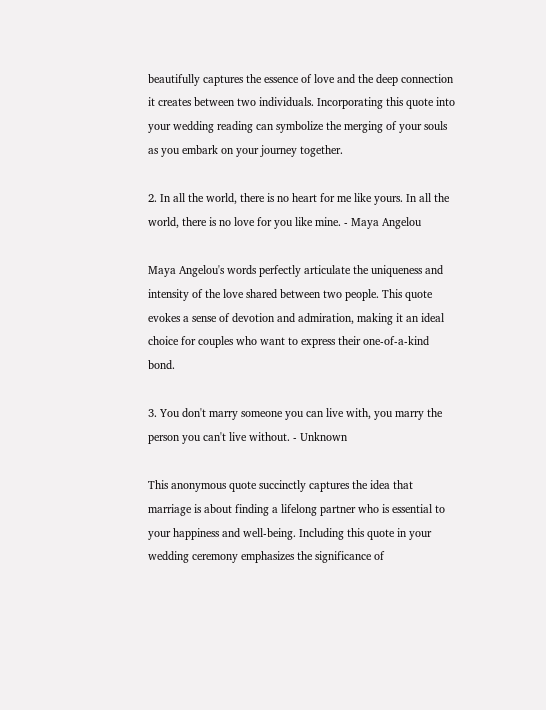beautifully captures the essence of love and the deep connection it creates between two individuals. Incorporating this quote into your wedding reading can symbolize the merging of your souls as you embark on your journey together.

2. In all the world, there is no heart for me like yours. In all the world, there is no love for you like mine. - Maya Angelou

Maya Angelou's words perfectly articulate the uniqueness and intensity of the love shared between two people. This quote evokes a sense of devotion and admiration, making it an ideal choice for couples who want to express their one-of-a-kind bond.

3. You don't marry someone you can live with, you marry the person you can't live without. - Unknown

This anonymous quote succinctly captures the idea that marriage is about finding a lifelong partner who is essential to your happiness and well-being. Including this quote in your wedding ceremony emphasizes the significance of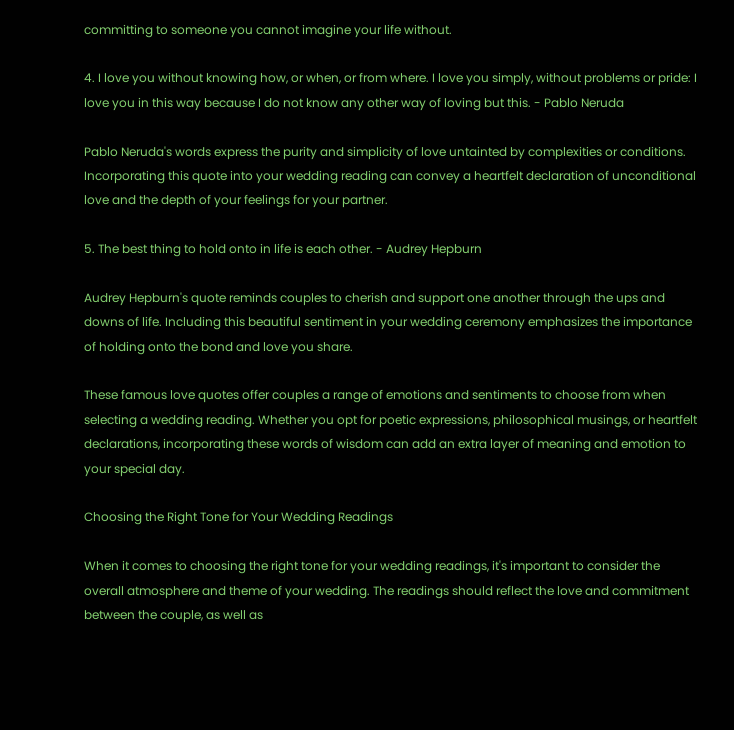committing to someone you cannot imagine your life without.

4. I love you without knowing how, or when, or from where. I love you simply, without problems or pride: I love you in this way because I do not know any other way of loving but this. - Pablo Neruda

Pablo Neruda's words express the purity and simplicity of love untainted by complexities or conditions. Incorporating this quote into your wedding reading can convey a heartfelt declaration of unconditional love and the depth of your feelings for your partner.

5. The best thing to hold onto in life is each other. - Audrey Hepburn

Audrey Hepburn's quote reminds couples to cherish and support one another through the ups and downs of life. Including this beautiful sentiment in your wedding ceremony emphasizes the importance of holding onto the bond and love you share.

These famous love quotes offer couples a range of emotions and sentiments to choose from when selecting a wedding reading. Whether you opt for poetic expressions, philosophical musings, or heartfelt declarations, incorporating these words of wisdom can add an extra layer of meaning and emotion to your special day.

Choosing the Right Tone for Your Wedding Readings

When it comes to choosing the right tone for your wedding readings, it's important to consider the overall atmosphere and theme of your wedding. The readings should reflect the love and commitment between the couple, as well as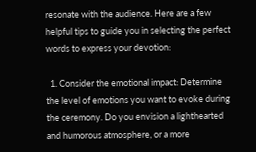resonate with the audience. Here are a few helpful tips to guide you in selecting the perfect words to express your devotion:

  1. Consider the emotional impact: Determine the level of emotions you want to evoke during the ceremony. Do you envision a lighthearted and humorous atmosphere, or a more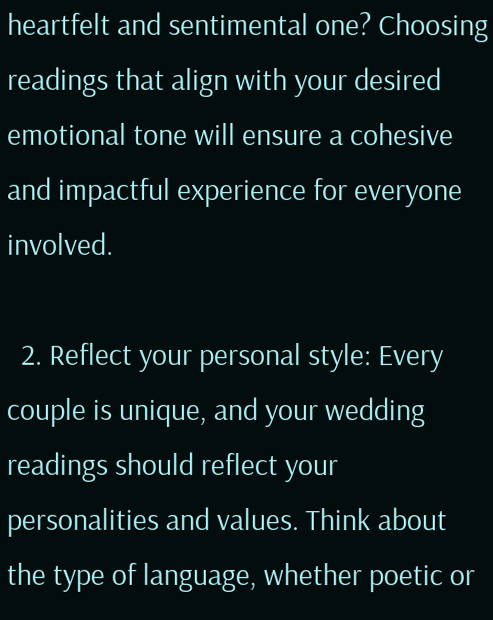heartfelt and sentimental one? Choosing readings that align with your desired emotional tone will ensure a cohesive and impactful experience for everyone involved.

  2. Reflect your personal style: Every couple is unique, and your wedding readings should reflect your personalities and values. Think about the type of language, whether poetic or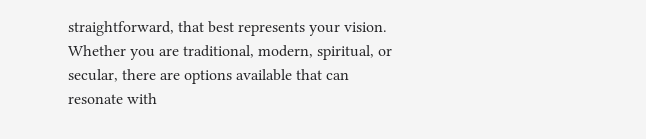straightforward, that best represents your vision. Whether you are traditional, modern, spiritual, or secular, there are options available that can resonate with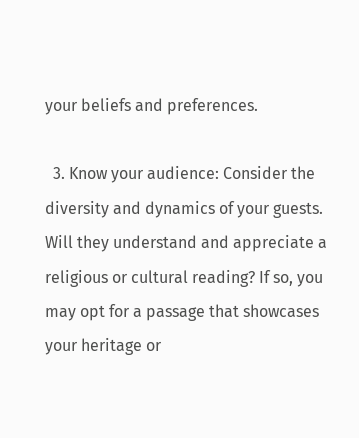your beliefs and preferences.

  3. Know your audience: Consider the diversity and dynamics of your guests. Will they understand and appreciate a religious or cultural reading? If so, you may opt for a passage that showcases your heritage or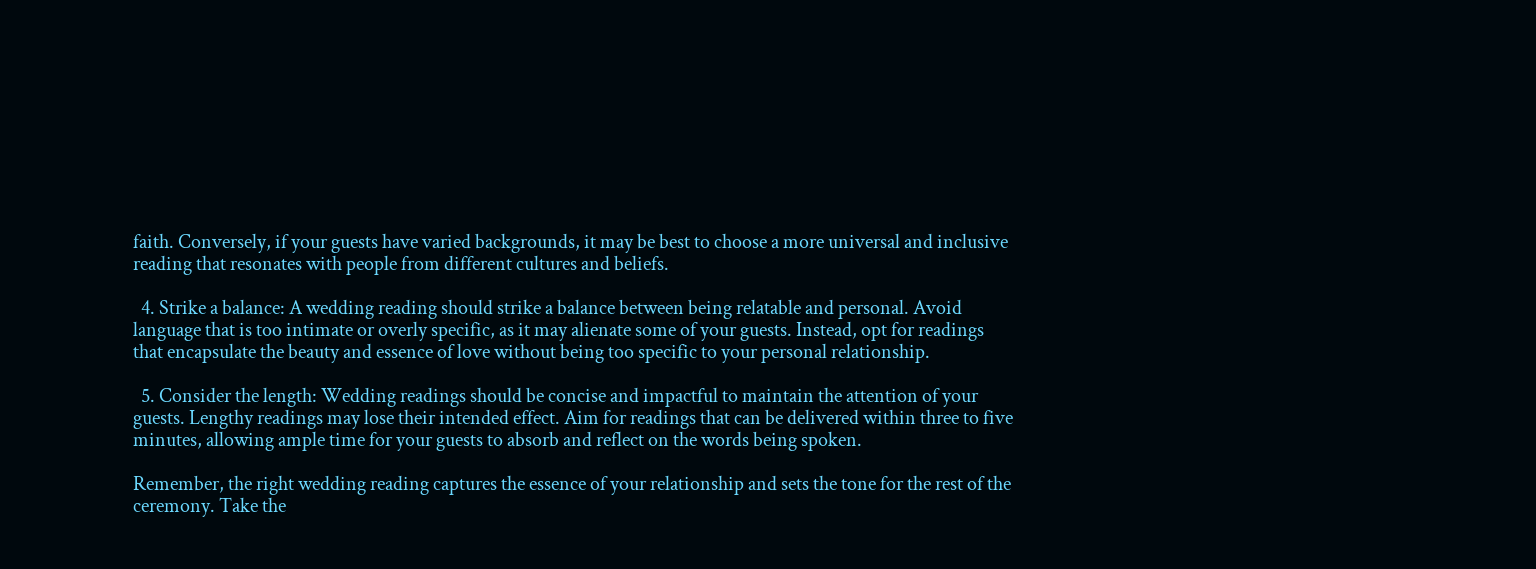faith. Conversely, if your guests have varied backgrounds, it may be best to choose a more universal and inclusive reading that resonates with people from different cultures and beliefs.

  4. Strike a balance: A wedding reading should strike a balance between being relatable and personal. Avoid language that is too intimate or overly specific, as it may alienate some of your guests. Instead, opt for readings that encapsulate the beauty and essence of love without being too specific to your personal relationship.

  5. Consider the length: Wedding readings should be concise and impactful to maintain the attention of your guests. Lengthy readings may lose their intended effect. Aim for readings that can be delivered within three to five minutes, allowing ample time for your guests to absorb and reflect on the words being spoken.

Remember, the right wedding reading captures the essence of your relationship and sets the tone for the rest of the ceremony. Take the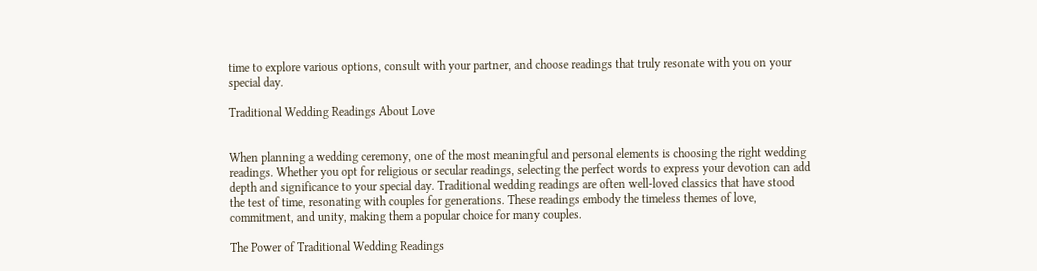time to explore various options, consult with your partner, and choose readings that truly resonate with you on your special day.

Traditional Wedding Readings About Love


When planning a wedding ceremony, one of the most meaningful and personal elements is choosing the right wedding readings. Whether you opt for religious or secular readings, selecting the perfect words to express your devotion can add depth and significance to your special day. Traditional wedding readings are often well-loved classics that have stood the test of time, resonating with couples for generations. These readings embody the timeless themes of love, commitment, and unity, making them a popular choice for many couples.

The Power of Traditional Wedding Readings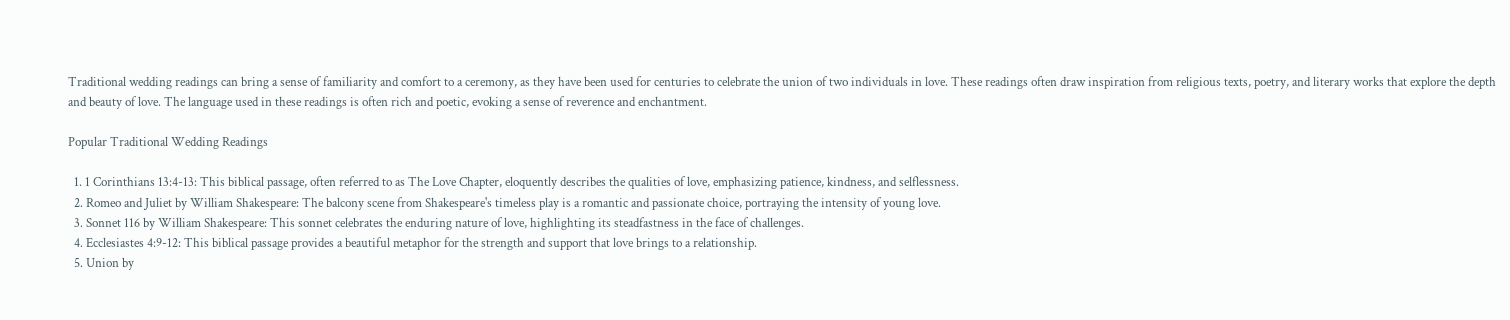Traditional wedding readings can bring a sense of familiarity and comfort to a ceremony, as they have been used for centuries to celebrate the union of two individuals in love. These readings often draw inspiration from religious texts, poetry, and literary works that explore the depth and beauty of love. The language used in these readings is often rich and poetic, evoking a sense of reverence and enchantment.

Popular Traditional Wedding Readings

  1. 1 Corinthians 13:4-13: This biblical passage, often referred to as The Love Chapter, eloquently describes the qualities of love, emphasizing patience, kindness, and selflessness.
  2. Romeo and Juliet by William Shakespeare: The balcony scene from Shakespeare's timeless play is a romantic and passionate choice, portraying the intensity of young love.
  3. Sonnet 116 by William Shakespeare: This sonnet celebrates the enduring nature of love, highlighting its steadfastness in the face of challenges.
  4. Ecclesiastes 4:9-12: This biblical passage provides a beautiful metaphor for the strength and support that love brings to a relationship.
  5. Union by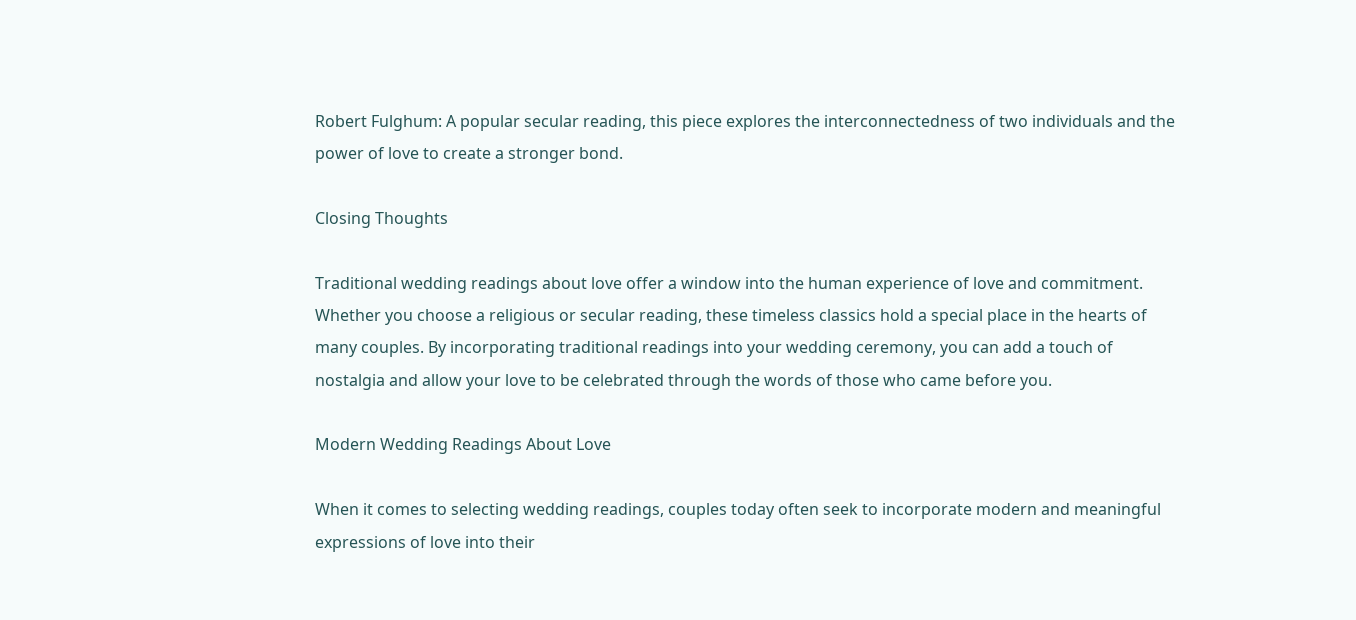Robert Fulghum: A popular secular reading, this piece explores the interconnectedness of two individuals and the power of love to create a stronger bond.

Closing Thoughts

Traditional wedding readings about love offer a window into the human experience of love and commitment. Whether you choose a religious or secular reading, these timeless classics hold a special place in the hearts of many couples. By incorporating traditional readings into your wedding ceremony, you can add a touch of nostalgia and allow your love to be celebrated through the words of those who came before you.

Modern Wedding Readings About Love

When it comes to selecting wedding readings, couples today often seek to incorporate modern and meaningful expressions of love into their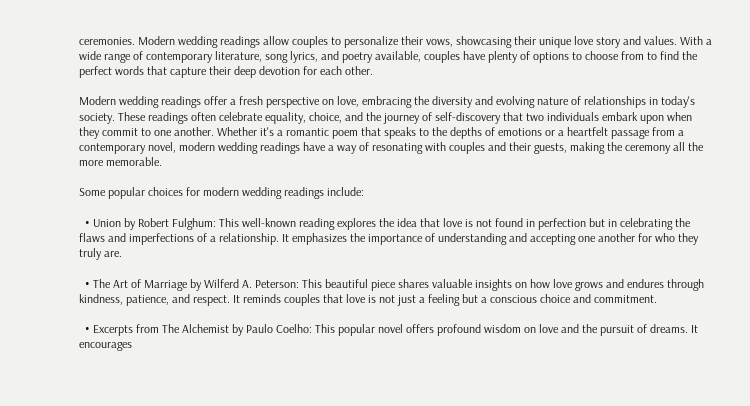ceremonies. Modern wedding readings allow couples to personalize their vows, showcasing their unique love story and values. With a wide range of contemporary literature, song lyrics, and poetry available, couples have plenty of options to choose from to find the perfect words that capture their deep devotion for each other.

Modern wedding readings offer a fresh perspective on love, embracing the diversity and evolving nature of relationships in today's society. These readings often celebrate equality, choice, and the journey of self-discovery that two individuals embark upon when they commit to one another. Whether it's a romantic poem that speaks to the depths of emotions or a heartfelt passage from a contemporary novel, modern wedding readings have a way of resonating with couples and their guests, making the ceremony all the more memorable.

Some popular choices for modern wedding readings include:

  • Union by Robert Fulghum: This well-known reading explores the idea that love is not found in perfection but in celebrating the flaws and imperfections of a relationship. It emphasizes the importance of understanding and accepting one another for who they truly are.

  • The Art of Marriage by Wilferd A. Peterson: This beautiful piece shares valuable insights on how love grows and endures through kindness, patience, and respect. It reminds couples that love is not just a feeling but a conscious choice and commitment.

  • Excerpts from The Alchemist by Paulo Coelho: This popular novel offers profound wisdom on love and the pursuit of dreams. It encourages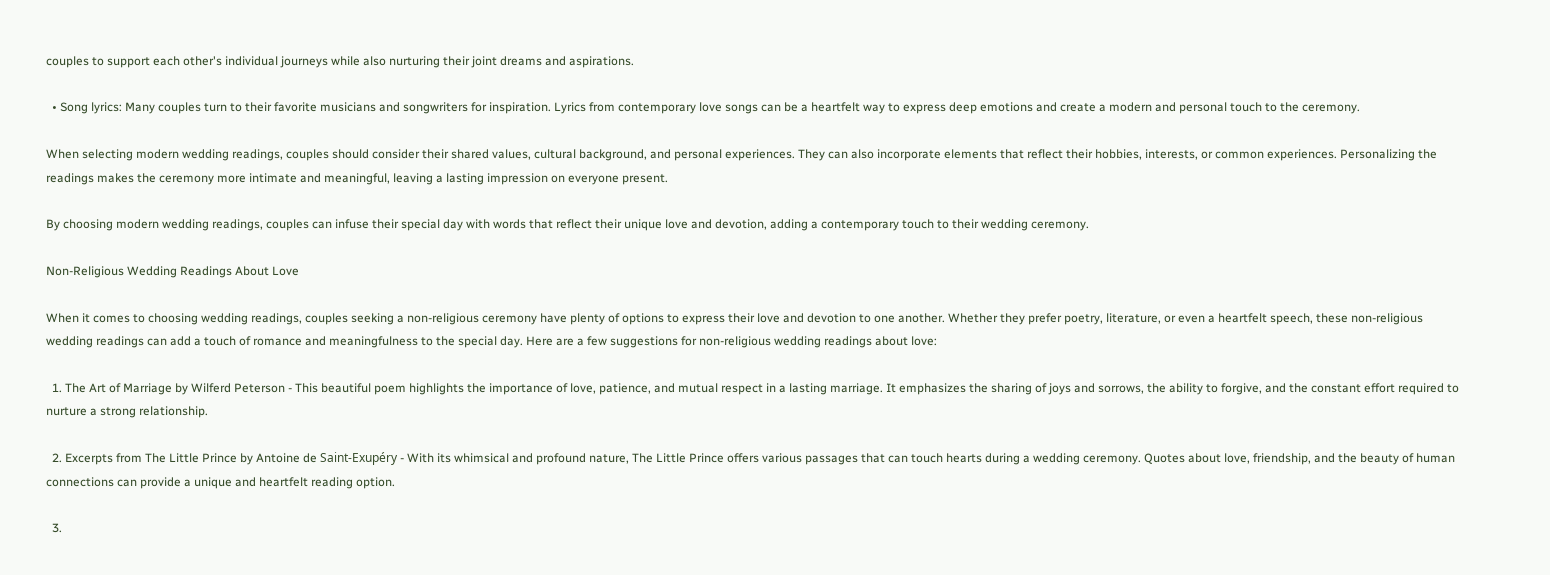couples to support each other's individual journeys while also nurturing their joint dreams and aspirations.

  • Song lyrics: Many couples turn to their favorite musicians and songwriters for inspiration. Lyrics from contemporary love songs can be a heartfelt way to express deep emotions and create a modern and personal touch to the ceremony.

When selecting modern wedding readings, couples should consider their shared values, cultural background, and personal experiences. They can also incorporate elements that reflect their hobbies, interests, or common experiences. Personalizing the readings makes the ceremony more intimate and meaningful, leaving a lasting impression on everyone present.

By choosing modern wedding readings, couples can infuse their special day with words that reflect their unique love and devotion, adding a contemporary touch to their wedding ceremony.

Non-Religious Wedding Readings About Love

When it comes to choosing wedding readings, couples seeking a non-religious ceremony have plenty of options to express their love and devotion to one another. Whether they prefer poetry, literature, or even a heartfelt speech, these non-religious wedding readings can add a touch of romance and meaningfulness to the special day. Here are a few suggestions for non-religious wedding readings about love:

  1. The Art of Marriage by Wilferd Peterson - This beautiful poem highlights the importance of love, patience, and mutual respect in a lasting marriage. It emphasizes the sharing of joys and sorrows, the ability to forgive, and the constant effort required to nurture a strong relationship.

  2. Excerpts from The Little Prince by Antoine de Saint-Exupéry - With its whimsical and profound nature, The Little Prince offers various passages that can touch hearts during a wedding ceremony. Quotes about love, friendship, and the beauty of human connections can provide a unique and heartfelt reading option.

  3.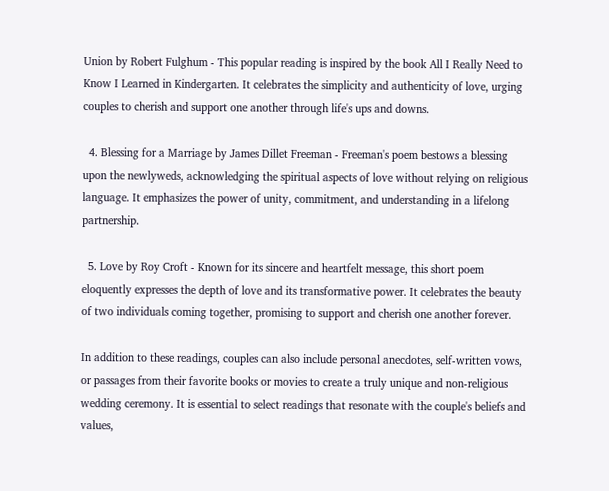Union by Robert Fulghum - This popular reading is inspired by the book All I Really Need to Know I Learned in Kindergarten. It celebrates the simplicity and authenticity of love, urging couples to cherish and support one another through life's ups and downs.

  4. Blessing for a Marriage by James Dillet Freeman - Freeman's poem bestows a blessing upon the newlyweds, acknowledging the spiritual aspects of love without relying on religious language. It emphasizes the power of unity, commitment, and understanding in a lifelong partnership.

  5. Love by Roy Croft - Known for its sincere and heartfelt message, this short poem eloquently expresses the depth of love and its transformative power. It celebrates the beauty of two individuals coming together, promising to support and cherish one another forever.

In addition to these readings, couples can also include personal anecdotes, self-written vows, or passages from their favorite books or movies to create a truly unique and non-religious wedding ceremony. It is essential to select readings that resonate with the couple's beliefs and values,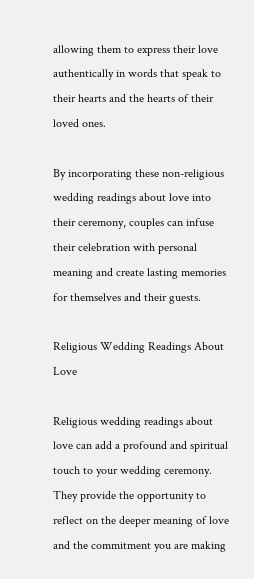allowing them to express their love authentically in words that speak to their hearts and the hearts of their loved ones.

By incorporating these non-religious wedding readings about love into their ceremony, couples can infuse their celebration with personal meaning and create lasting memories for themselves and their guests.

Religious Wedding Readings About Love

Religious wedding readings about love can add a profound and spiritual touch to your wedding ceremony. They provide the opportunity to reflect on the deeper meaning of love and the commitment you are making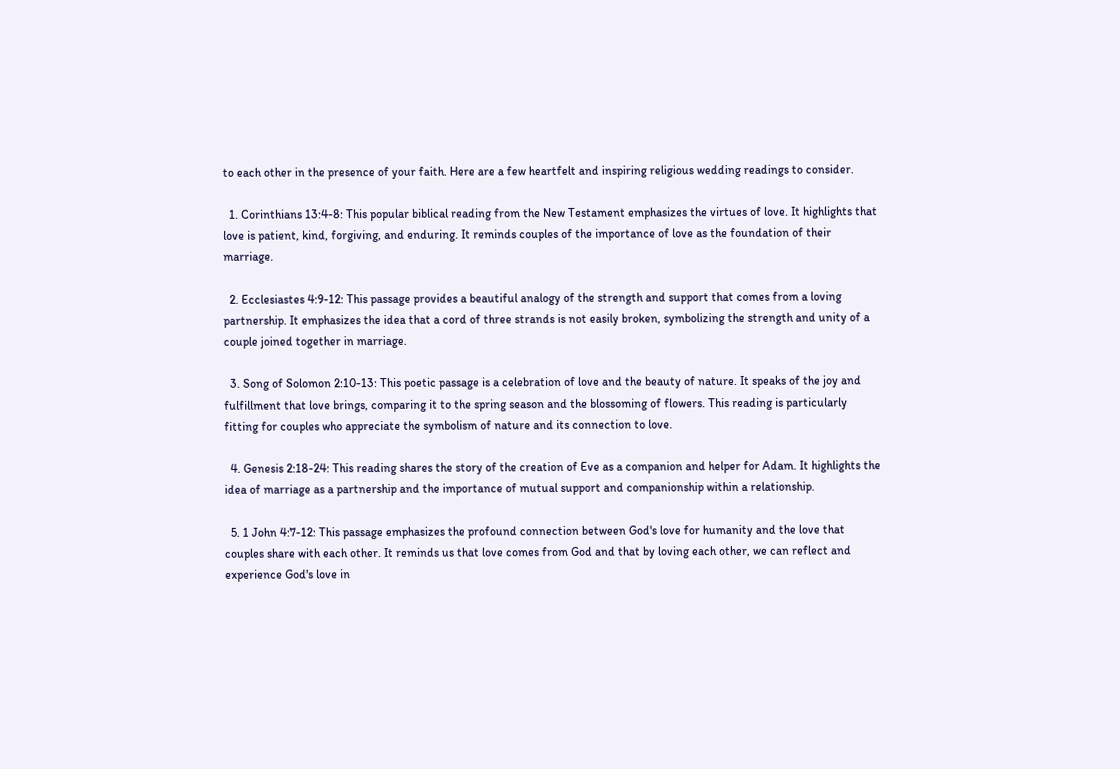to each other in the presence of your faith. Here are a few heartfelt and inspiring religious wedding readings to consider.

  1. Corinthians 13:4-8: This popular biblical reading from the New Testament emphasizes the virtues of love. It highlights that love is patient, kind, forgiving, and enduring. It reminds couples of the importance of love as the foundation of their marriage.

  2. Ecclesiastes 4:9-12: This passage provides a beautiful analogy of the strength and support that comes from a loving partnership. It emphasizes the idea that a cord of three strands is not easily broken, symbolizing the strength and unity of a couple joined together in marriage.

  3. Song of Solomon 2:10-13: This poetic passage is a celebration of love and the beauty of nature. It speaks of the joy and fulfillment that love brings, comparing it to the spring season and the blossoming of flowers. This reading is particularly fitting for couples who appreciate the symbolism of nature and its connection to love.

  4. Genesis 2:18-24: This reading shares the story of the creation of Eve as a companion and helper for Adam. It highlights the idea of marriage as a partnership and the importance of mutual support and companionship within a relationship.

  5. 1 John 4:7-12: This passage emphasizes the profound connection between God's love for humanity and the love that couples share with each other. It reminds us that love comes from God and that by loving each other, we can reflect and experience God's love in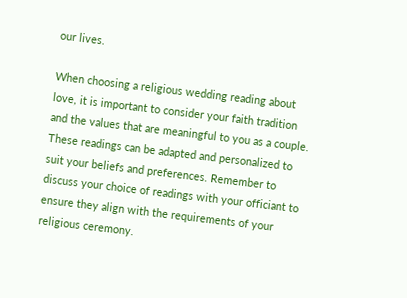our lives.

When choosing a religious wedding reading about love, it is important to consider your faith tradition and the values that are meaningful to you as a couple. These readings can be adapted and personalized to suit your beliefs and preferences. Remember to discuss your choice of readings with your officiant to ensure they align with the requirements of your religious ceremony.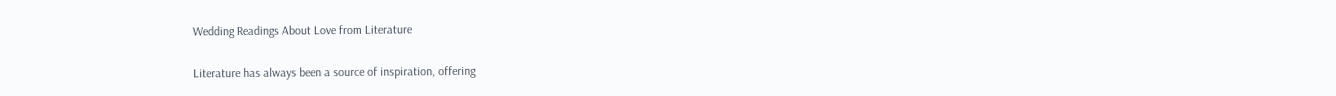Wedding Readings About Love from Literature

Literature has always been a source of inspiration, offering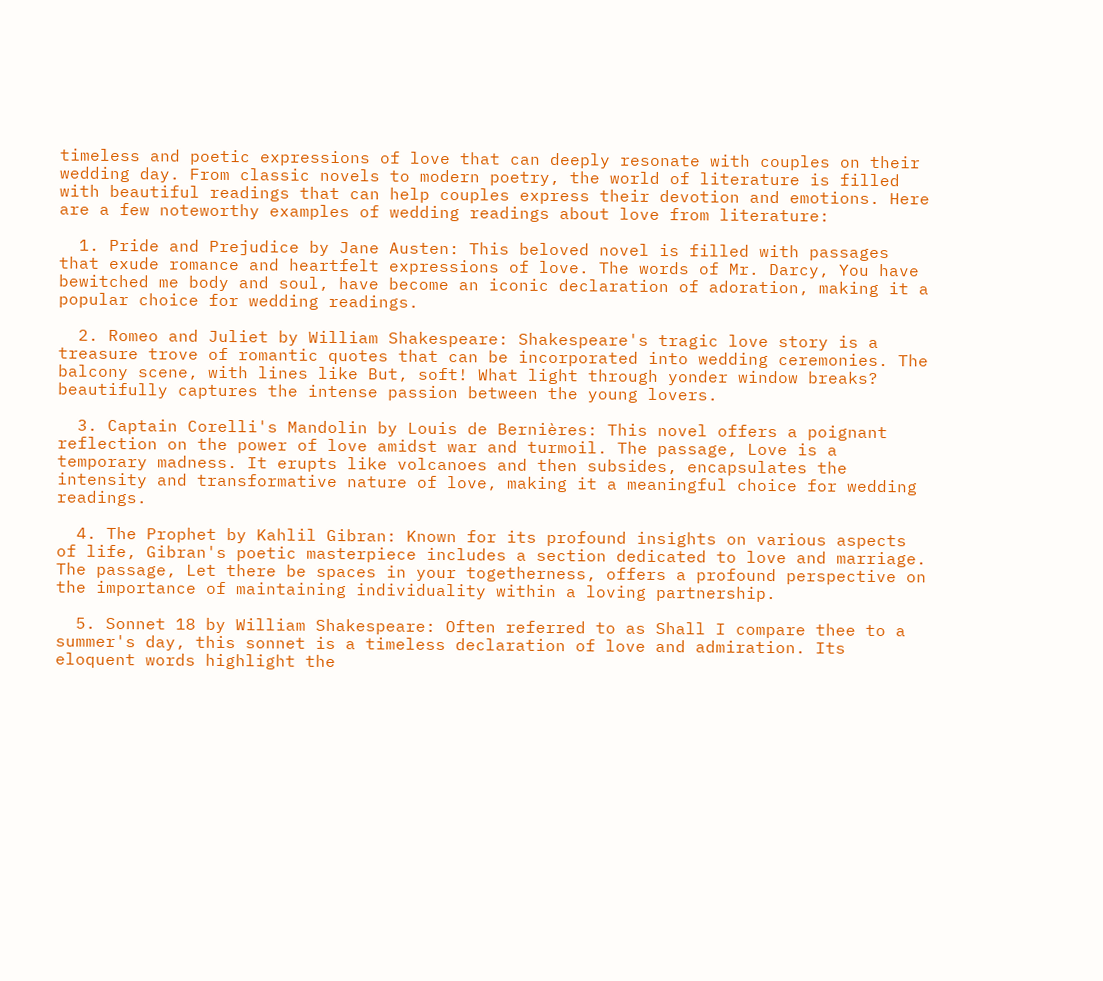timeless and poetic expressions of love that can deeply resonate with couples on their wedding day. From classic novels to modern poetry, the world of literature is filled with beautiful readings that can help couples express their devotion and emotions. Here are a few noteworthy examples of wedding readings about love from literature:

  1. Pride and Prejudice by Jane Austen: This beloved novel is filled with passages that exude romance and heartfelt expressions of love. The words of Mr. Darcy, You have bewitched me body and soul, have become an iconic declaration of adoration, making it a popular choice for wedding readings.

  2. Romeo and Juliet by William Shakespeare: Shakespeare's tragic love story is a treasure trove of romantic quotes that can be incorporated into wedding ceremonies. The balcony scene, with lines like But, soft! What light through yonder window breaks? beautifully captures the intense passion between the young lovers.

  3. Captain Corelli's Mandolin by Louis de Bernières: This novel offers a poignant reflection on the power of love amidst war and turmoil. The passage, Love is a temporary madness. It erupts like volcanoes and then subsides, encapsulates the intensity and transformative nature of love, making it a meaningful choice for wedding readings.

  4. The Prophet by Kahlil Gibran: Known for its profound insights on various aspects of life, Gibran's poetic masterpiece includes a section dedicated to love and marriage. The passage, Let there be spaces in your togetherness, offers a profound perspective on the importance of maintaining individuality within a loving partnership.

  5. Sonnet 18 by William Shakespeare: Often referred to as Shall I compare thee to a summer's day, this sonnet is a timeless declaration of love and admiration. Its eloquent words highlight the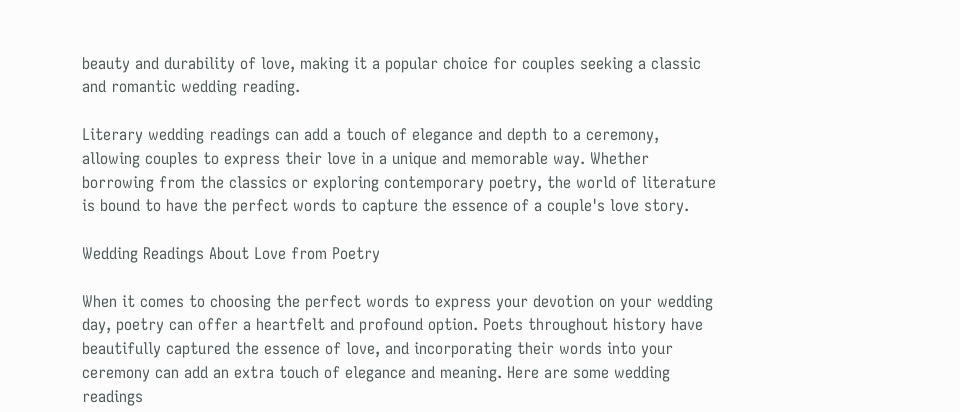beauty and durability of love, making it a popular choice for couples seeking a classic and romantic wedding reading.

Literary wedding readings can add a touch of elegance and depth to a ceremony, allowing couples to express their love in a unique and memorable way. Whether borrowing from the classics or exploring contemporary poetry, the world of literature is bound to have the perfect words to capture the essence of a couple's love story.

Wedding Readings About Love from Poetry

When it comes to choosing the perfect words to express your devotion on your wedding day, poetry can offer a heartfelt and profound option. Poets throughout history have beautifully captured the essence of love, and incorporating their words into your ceremony can add an extra touch of elegance and meaning. Here are some wedding readings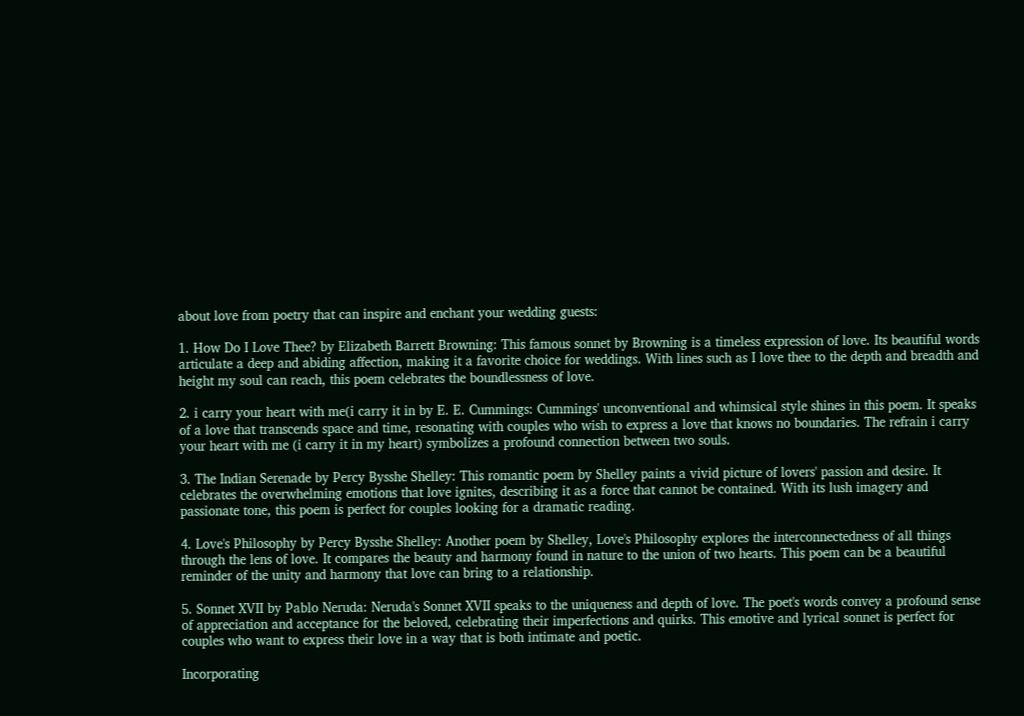about love from poetry that can inspire and enchant your wedding guests:

1. How Do I Love Thee? by Elizabeth Barrett Browning: This famous sonnet by Browning is a timeless expression of love. Its beautiful words articulate a deep and abiding affection, making it a favorite choice for weddings. With lines such as I love thee to the depth and breadth and height my soul can reach, this poem celebrates the boundlessness of love.

2. i carry your heart with me(i carry it in by E. E. Cummings: Cummings' unconventional and whimsical style shines in this poem. It speaks of a love that transcends space and time, resonating with couples who wish to express a love that knows no boundaries. The refrain i carry your heart with me (i carry it in my heart) symbolizes a profound connection between two souls.

3. The Indian Serenade by Percy Bysshe Shelley: This romantic poem by Shelley paints a vivid picture of lovers' passion and desire. It celebrates the overwhelming emotions that love ignites, describing it as a force that cannot be contained. With its lush imagery and passionate tone, this poem is perfect for couples looking for a dramatic reading.

4. Love's Philosophy by Percy Bysshe Shelley: Another poem by Shelley, Love's Philosophy explores the interconnectedness of all things through the lens of love. It compares the beauty and harmony found in nature to the union of two hearts. This poem can be a beautiful reminder of the unity and harmony that love can bring to a relationship.

5. Sonnet XVII by Pablo Neruda: Neruda's Sonnet XVII speaks to the uniqueness and depth of love. The poet's words convey a profound sense of appreciation and acceptance for the beloved, celebrating their imperfections and quirks. This emotive and lyrical sonnet is perfect for couples who want to express their love in a way that is both intimate and poetic.

Incorporating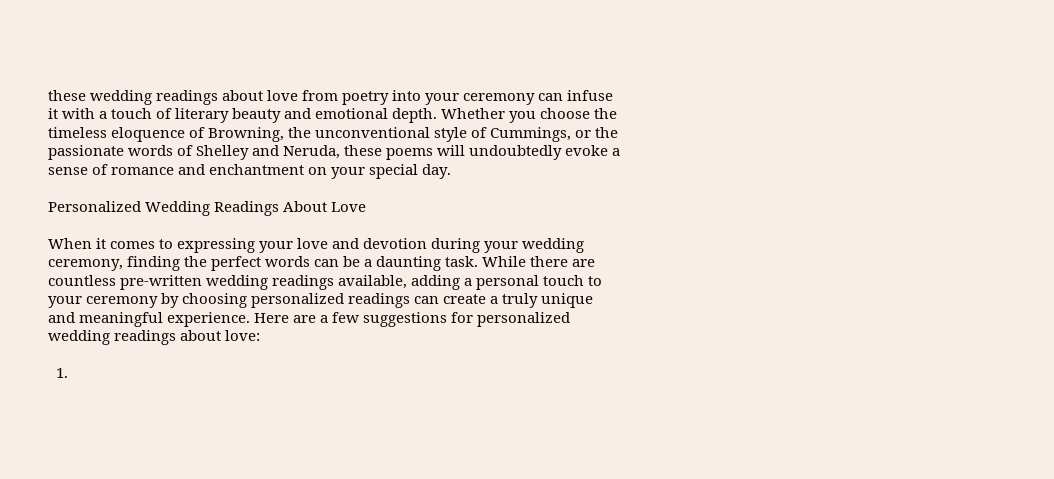these wedding readings about love from poetry into your ceremony can infuse it with a touch of literary beauty and emotional depth. Whether you choose the timeless eloquence of Browning, the unconventional style of Cummings, or the passionate words of Shelley and Neruda, these poems will undoubtedly evoke a sense of romance and enchantment on your special day.

Personalized Wedding Readings About Love

When it comes to expressing your love and devotion during your wedding ceremony, finding the perfect words can be a daunting task. While there are countless pre-written wedding readings available, adding a personal touch to your ceremony by choosing personalized readings can create a truly unique and meaningful experience. Here are a few suggestions for personalized wedding readings about love:

  1.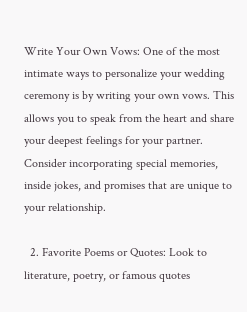Write Your Own Vows: One of the most intimate ways to personalize your wedding ceremony is by writing your own vows. This allows you to speak from the heart and share your deepest feelings for your partner. Consider incorporating special memories, inside jokes, and promises that are unique to your relationship.

  2. Favorite Poems or Quotes: Look to literature, poetry, or famous quotes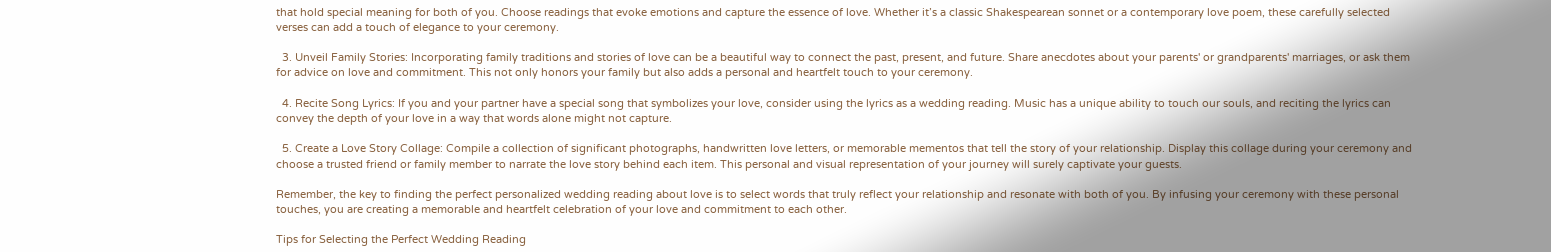that hold special meaning for both of you. Choose readings that evoke emotions and capture the essence of love. Whether it’s a classic Shakespearean sonnet or a contemporary love poem, these carefully selected verses can add a touch of elegance to your ceremony.

  3. Unveil Family Stories: Incorporating family traditions and stories of love can be a beautiful way to connect the past, present, and future. Share anecdotes about your parents' or grandparents' marriages, or ask them for advice on love and commitment. This not only honors your family but also adds a personal and heartfelt touch to your ceremony.

  4. Recite Song Lyrics: If you and your partner have a special song that symbolizes your love, consider using the lyrics as a wedding reading. Music has a unique ability to touch our souls, and reciting the lyrics can convey the depth of your love in a way that words alone might not capture.

  5. Create a Love Story Collage: Compile a collection of significant photographs, handwritten love letters, or memorable mementos that tell the story of your relationship. Display this collage during your ceremony and choose a trusted friend or family member to narrate the love story behind each item. This personal and visual representation of your journey will surely captivate your guests.

Remember, the key to finding the perfect personalized wedding reading about love is to select words that truly reflect your relationship and resonate with both of you. By infusing your ceremony with these personal touches, you are creating a memorable and heartfelt celebration of your love and commitment to each other.

Tips for Selecting the Perfect Wedding Reading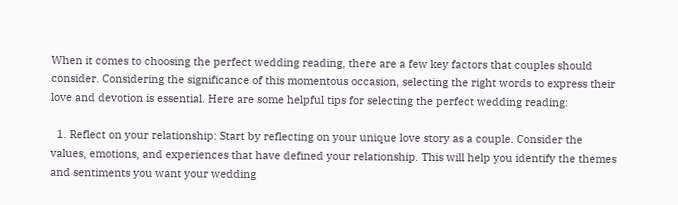When it comes to choosing the perfect wedding reading, there are a few key factors that couples should consider. Considering the significance of this momentous occasion, selecting the right words to express their love and devotion is essential. Here are some helpful tips for selecting the perfect wedding reading:

  1. Reflect on your relationship: Start by reflecting on your unique love story as a couple. Consider the values, emotions, and experiences that have defined your relationship. This will help you identify the themes and sentiments you want your wedding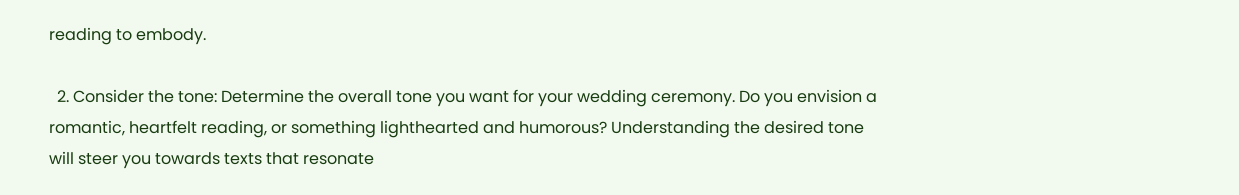reading to embody.

  2. Consider the tone: Determine the overall tone you want for your wedding ceremony. Do you envision a romantic, heartfelt reading, or something lighthearted and humorous? Understanding the desired tone will steer you towards texts that resonate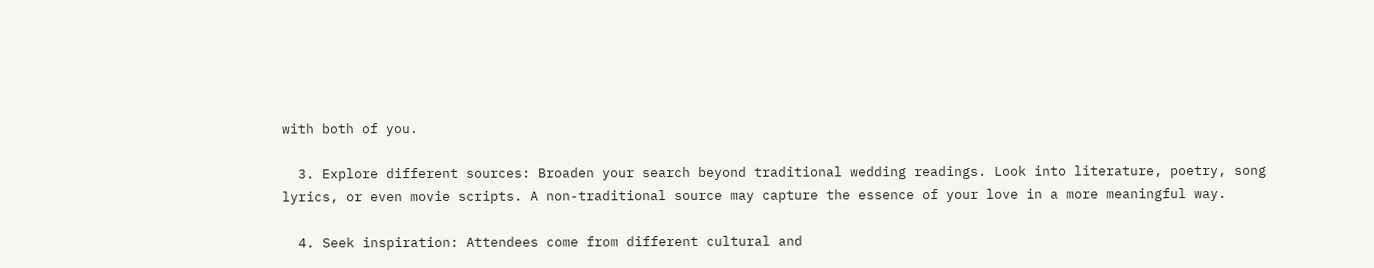with both of you.

  3. Explore different sources: Broaden your search beyond traditional wedding readings. Look into literature, poetry, song lyrics, or even movie scripts. A non-traditional source may capture the essence of your love in a more meaningful way.

  4. Seek inspiration: Attendees come from different cultural and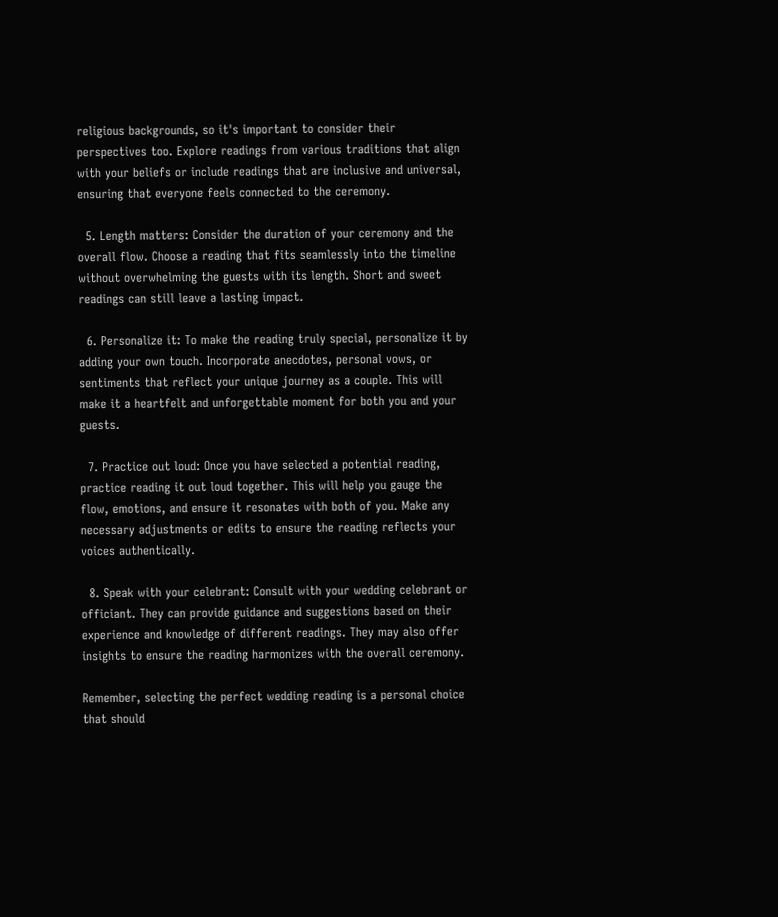religious backgrounds, so it's important to consider their perspectives too. Explore readings from various traditions that align with your beliefs or include readings that are inclusive and universal, ensuring that everyone feels connected to the ceremony.

  5. Length matters: Consider the duration of your ceremony and the overall flow. Choose a reading that fits seamlessly into the timeline without overwhelming the guests with its length. Short and sweet readings can still leave a lasting impact.

  6. Personalize it: To make the reading truly special, personalize it by adding your own touch. Incorporate anecdotes, personal vows, or sentiments that reflect your unique journey as a couple. This will make it a heartfelt and unforgettable moment for both you and your guests.

  7. Practice out loud: Once you have selected a potential reading, practice reading it out loud together. This will help you gauge the flow, emotions, and ensure it resonates with both of you. Make any necessary adjustments or edits to ensure the reading reflects your voices authentically.

  8. Speak with your celebrant: Consult with your wedding celebrant or officiant. They can provide guidance and suggestions based on their experience and knowledge of different readings. They may also offer insights to ensure the reading harmonizes with the overall ceremony.

Remember, selecting the perfect wedding reading is a personal choice that should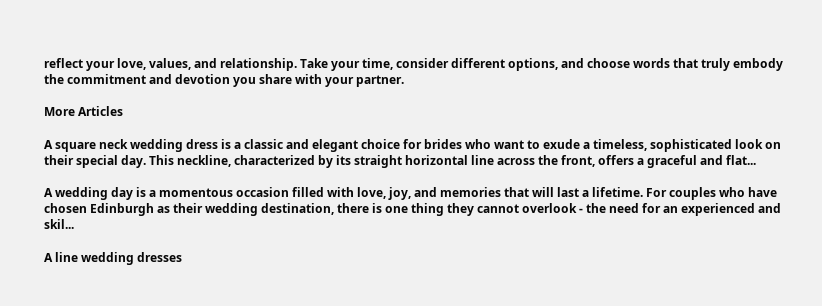reflect your love, values, and relationship. Take your time, consider different options, and choose words that truly embody the commitment and devotion you share with your partner.

More Articles

A square neck wedding dress is a classic and elegant choice for brides who want to exude a timeless, sophisticated look on their special day. This neckline, characterized by its straight horizontal line across the front, offers a graceful and flat...

A wedding day is a momentous occasion filled with love, joy, and memories that will last a lifetime. For couples who have chosen Edinburgh as their wedding destination, there is one thing they cannot overlook - the need for an experienced and skil...

A line wedding dresses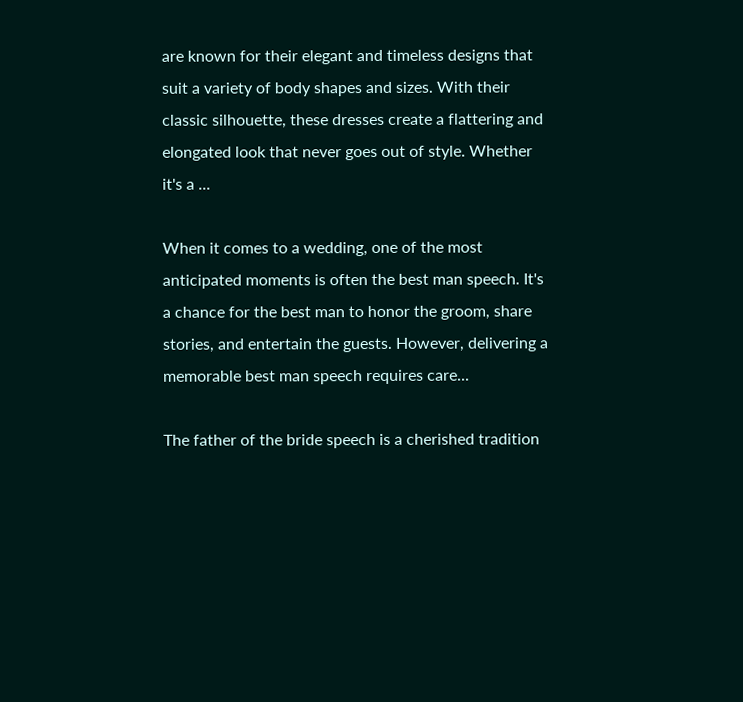are known for their elegant and timeless designs that suit a variety of body shapes and sizes. With their classic silhouette, these dresses create a flattering and elongated look that never goes out of style. Whether it's a ...

When it comes to a wedding, one of the most anticipated moments is often the best man speech. It's a chance for the best man to honor the groom, share stories, and entertain the guests. However, delivering a memorable best man speech requires care...

The father of the bride speech is a cherished tradition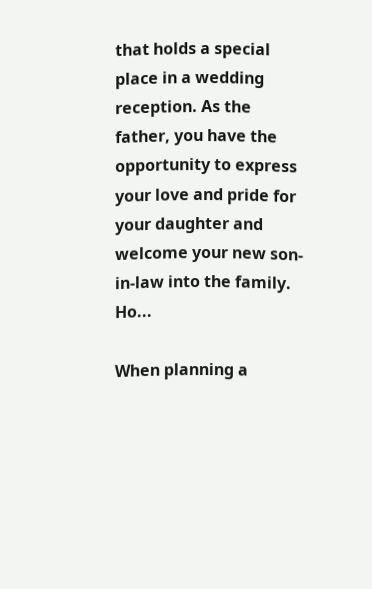that holds a special place in a wedding reception. As the father, you have the opportunity to express your love and pride for your daughter and welcome your new son-in-law into the family. Ho...

When planning a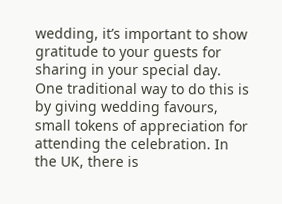wedding, it’s important to show gratitude to your guests for sharing in your special day. One traditional way to do this is by giving wedding favours, small tokens of appreciation for attending the celebration. In the UK, there is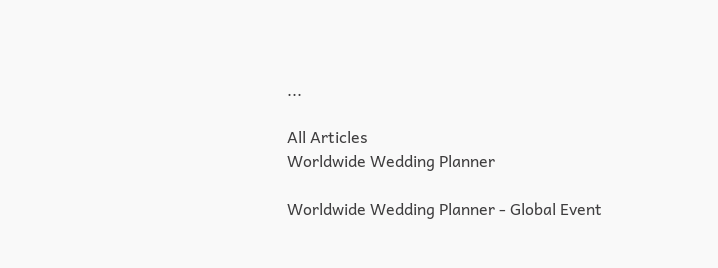...

All Articles
Worldwide Wedding Planner

Worldwide Wedding Planner - Global Event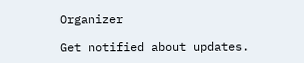Organizer

Get notified about updates.